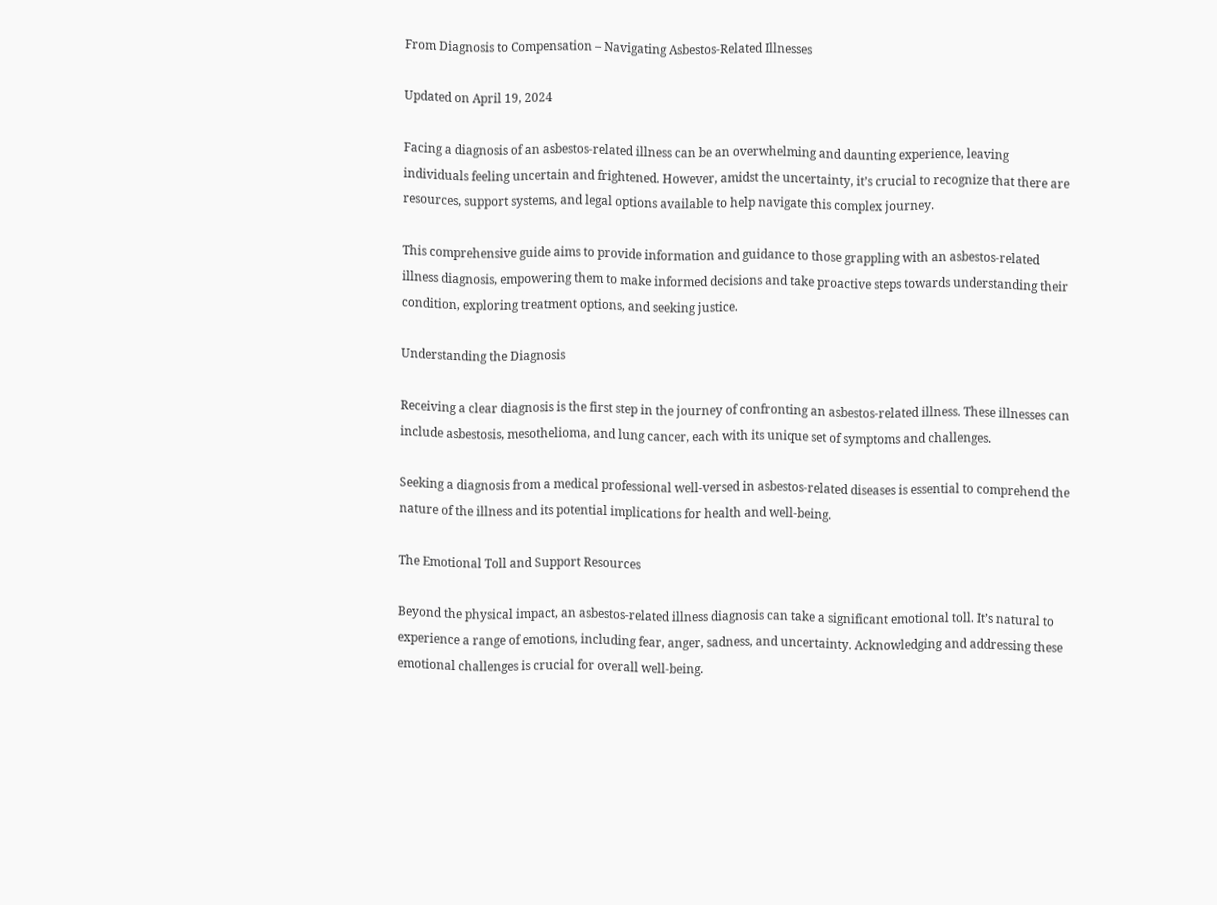From Diagnosis to Compensation – Navigating Asbestos-Related Illnesses

Updated on April 19, 2024

Facing a diagnosis of an asbestos-related illness can be an overwhelming and daunting experience, leaving individuals feeling uncertain and frightened. However, amidst the uncertainty, it’s crucial to recognize that there are resources, support systems, and legal options available to help navigate this complex journey.

This comprehensive guide aims to provide information and guidance to those grappling with an asbestos-related illness diagnosis, empowering them to make informed decisions and take proactive steps towards understanding their condition, exploring treatment options, and seeking justice.

Understanding the Diagnosis

Receiving a clear diagnosis is the first step in the journey of confronting an asbestos-related illness. These illnesses can include asbestosis, mesothelioma, and lung cancer, each with its unique set of symptoms and challenges.

Seeking a diagnosis from a medical professional well-versed in asbestos-related diseases is essential to comprehend the nature of the illness and its potential implications for health and well-being.

The Emotional Toll and Support Resources

Beyond the physical impact, an asbestos-related illness diagnosis can take a significant emotional toll. It’s natural to experience a range of emotions, including fear, anger, sadness, and uncertainty. Acknowledging and addressing these emotional challenges is crucial for overall well-being.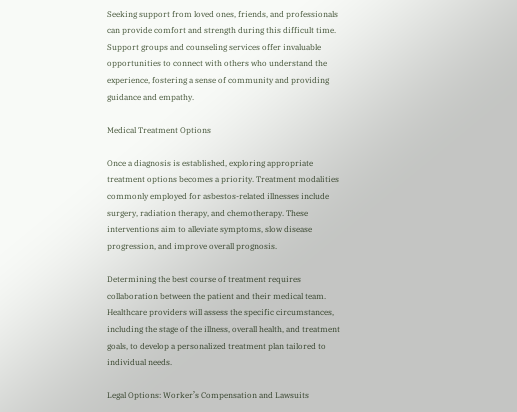Seeking support from loved ones, friends, and professionals can provide comfort and strength during this difficult time. Support groups and counseling services offer invaluable opportunities to connect with others who understand the experience, fostering a sense of community and providing guidance and empathy.

Medical Treatment Options

Once a diagnosis is established, exploring appropriate treatment options becomes a priority. Treatment modalities commonly employed for asbestos-related illnesses include surgery, radiation therapy, and chemotherapy. These interventions aim to alleviate symptoms, slow disease progression, and improve overall prognosis.

Determining the best course of treatment requires collaboration between the patient and their medical team. Healthcare providers will assess the specific circumstances, including the stage of the illness, overall health, and treatment goals, to develop a personalized treatment plan tailored to individual needs.

Legal Options: Worker’s Compensation and Lawsuits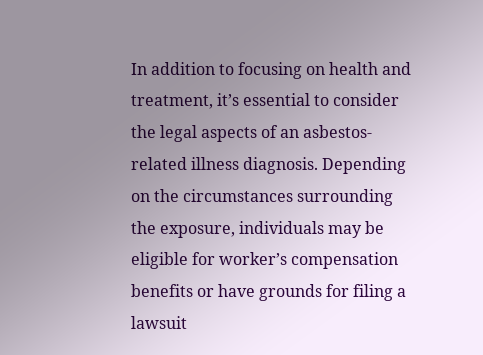In addition to focusing on health and treatment, it’s essential to consider the legal aspects of an asbestos-related illness diagnosis. Depending on the circumstances surrounding the exposure, individuals may be eligible for worker’s compensation benefits or have grounds for filing a lawsuit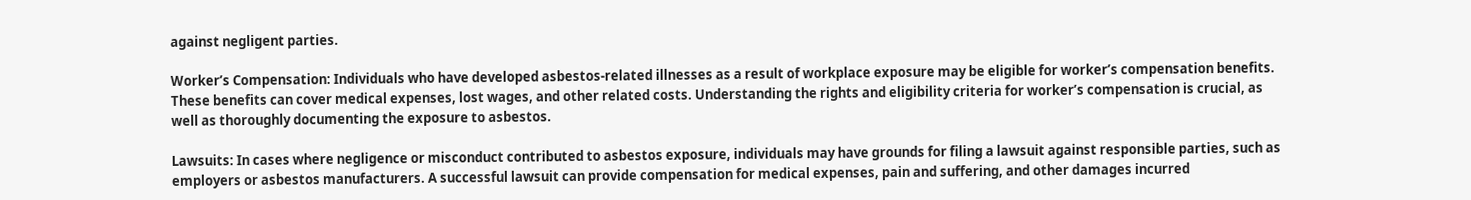against negligent parties.

Worker’s Compensation: Individuals who have developed asbestos-related illnesses as a result of workplace exposure may be eligible for worker’s compensation benefits. These benefits can cover medical expenses, lost wages, and other related costs. Understanding the rights and eligibility criteria for worker’s compensation is crucial, as well as thoroughly documenting the exposure to asbestos.

Lawsuits: In cases where negligence or misconduct contributed to asbestos exposure, individuals may have grounds for filing a lawsuit against responsible parties, such as employers or asbestos manufacturers. A successful lawsuit can provide compensation for medical expenses, pain and suffering, and other damages incurred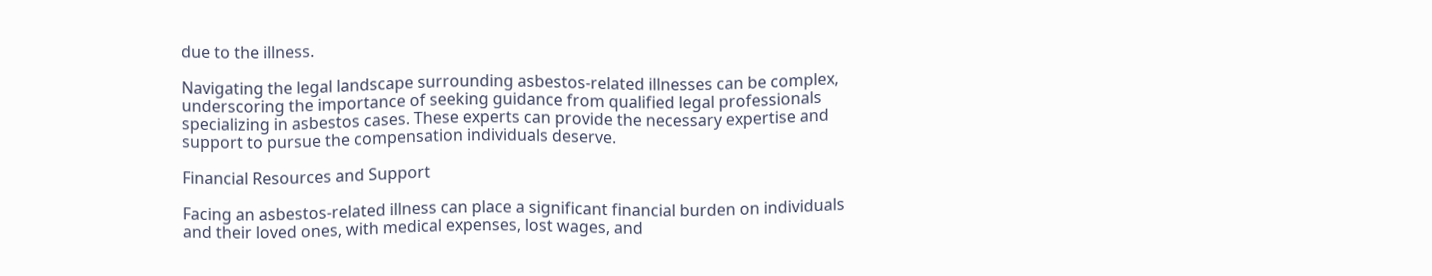due to the illness.

Navigating the legal landscape surrounding asbestos-related illnesses can be complex, underscoring the importance of seeking guidance from qualified legal professionals specializing in asbestos cases. These experts can provide the necessary expertise and support to pursue the compensation individuals deserve.

Financial Resources and Support

Facing an asbestos-related illness can place a significant financial burden on individuals and their loved ones, with medical expenses, lost wages, and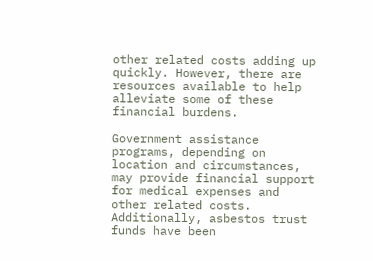other related costs adding up quickly. However, there are resources available to help alleviate some of these financial burdens.

Government assistance programs, depending on location and circumstances, may provide financial support for medical expenses and other related costs. Additionally, asbestos trust funds have been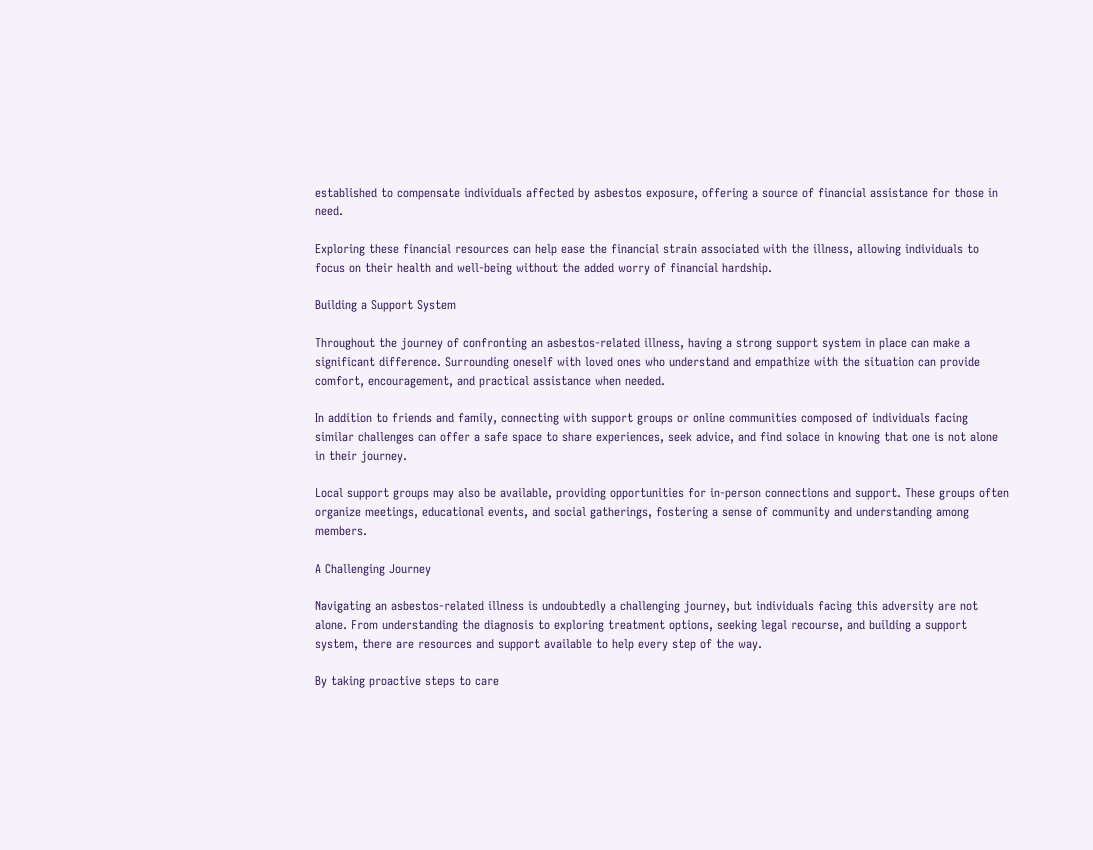established to compensate individuals affected by asbestos exposure, offering a source of financial assistance for those in need.

Exploring these financial resources can help ease the financial strain associated with the illness, allowing individuals to focus on their health and well-being without the added worry of financial hardship.

Building a Support System

Throughout the journey of confronting an asbestos-related illness, having a strong support system in place can make a significant difference. Surrounding oneself with loved ones who understand and empathize with the situation can provide comfort, encouragement, and practical assistance when needed.

In addition to friends and family, connecting with support groups or online communities composed of individuals facing similar challenges can offer a safe space to share experiences, seek advice, and find solace in knowing that one is not alone in their journey.

Local support groups may also be available, providing opportunities for in-person connections and support. These groups often organize meetings, educational events, and social gatherings, fostering a sense of community and understanding among members.

A Challenging Journey

Navigating an asbestos-related illness is undoubtedly a challenging journey, but individuals facing this adversity are not alone. From understanding the diagnosis to exploring treatment options, seeking legal recourse, and building a support system, there are resources and support available to help every step of the way.

By taking proactive steps to care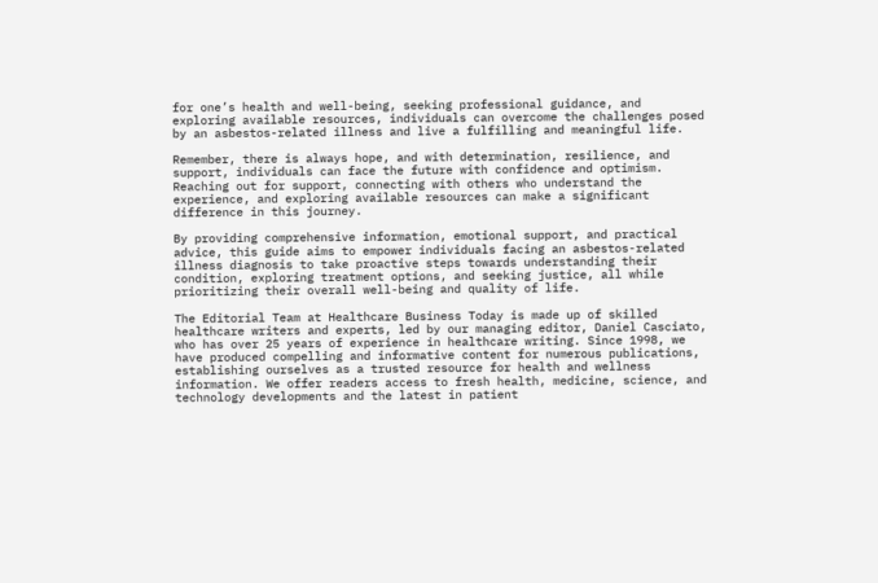for one’s health and well-being, seeking professional guidance, and exploring available resources, individuals can overcome the challenges posed by an asbestos-related illness and live a fulfilling and meaningful life.

Remember, there is always hope, and with determination, resilience, and support, individuals can face the future with confidence and optimism. Reaching out for support, connecting with others who understand the experience, and exploring available resources can make a significant difference in this journey.

By providing comprehensive information, emotional support, and practical advice, this guide aims to empower individuals facing an asbestos-related illness diagnosis to take proactive steps towards understanding their condition, exploring treatment options, and seeking justice, all while prioritizing their overall well-being and quality of life.

The Editorial Team at Healthcare Business Today is made up of skilled healthcare writers and experts, led by our managing editor, Daniel Casciato, who has over 25 years of experience in healthcare writing. Since 1998, we have produced compelling and informative content for numerous publications, establishing ourselves as a trusted resource for health and wellness information. We offer readers access to fresh health, medicine, science, and technology developments and the latest in patient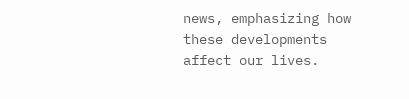news, emphasizing how these developments affect our lives.